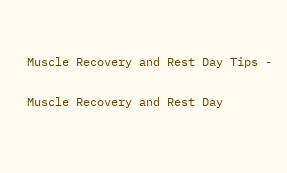Muscle Recovery and Rest Day Tips -

Muscle Recovery and Rest Day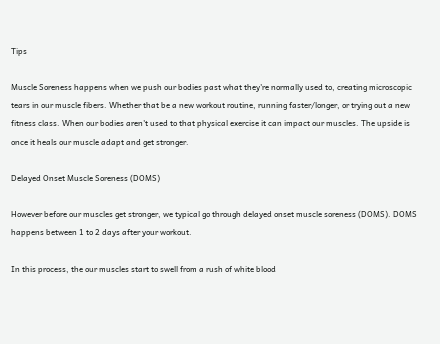Tips

Muscle Soreness happens when we push our bodies past what they're normally used to, creating microscopic tears in our muscle fibers. Whether that be a new workout routine, running faster/longer, or trying out a new fitness class. When our bodies aren't used to that physical exercise it can impact our muscles. The upside is once it heals our muscle adapt and get stronger.

Delayed Onset Muscle Soreness (DOMS)

However before our muscles get stronger, we typical go through delayed onset muscle soreness (DOMS). DOMS happens between 1 to 2 days after your workout.

In this process, the our muscles start to swell from a rush of white blood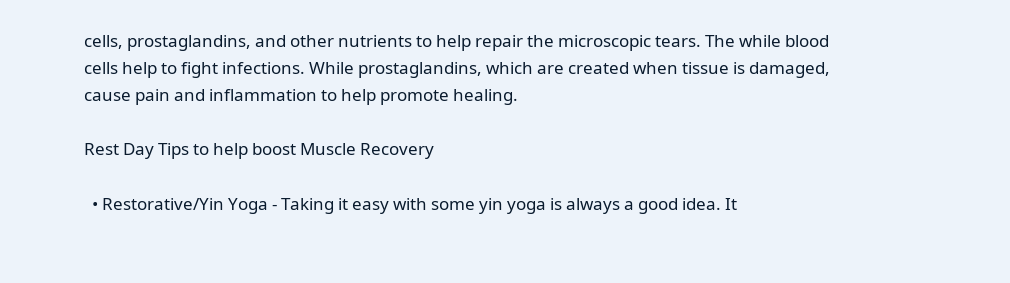cells, prostaglandins, and other nutrients to help repair the microscopic tears. The while blood cells help to fight infections. While prostaglandins, which are created when tissue is damaged, cause pain and inflammation to help promote healing.

Rest Day Tips to help boost Muscle Recovery

  • Restorative/Yin Yoga - Taking it easy with some yin yoga is always a good idea. It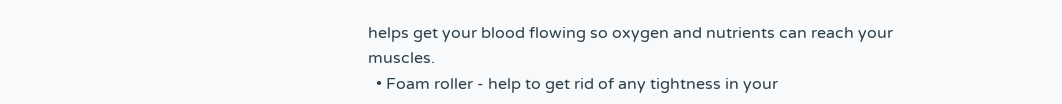helps get your blood flowing so oxygen and nutrients can reach your muscles.
  • Foam roller - help to get rid of any tightness in your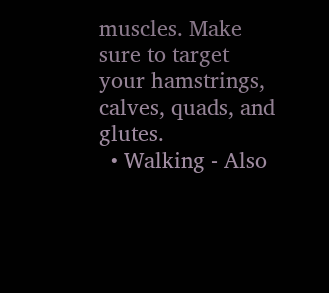muscles. Make sure to target your hamstrings, calves, quads, and glutes.
  • Walking - Also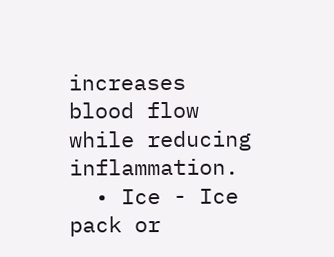increases blood flow while reducing inflammation.
  • Ice - Ice pack or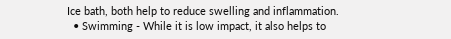Ice bath, both help to reduce swelling and inflammation.
  • Swimming - While it is low impact, it also helps to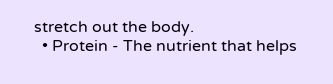stretch out the body.
  • Protein - The nutrient that helps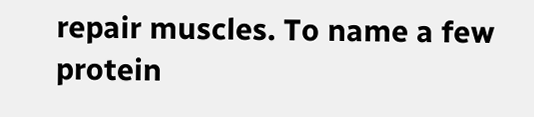repair muscles. To name a few protein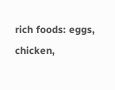rich foods: eggs, chicken,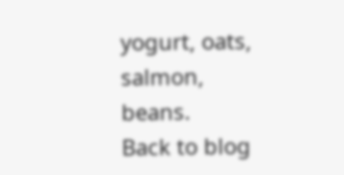yogurt, oats, salmon, beans.
Back to blog